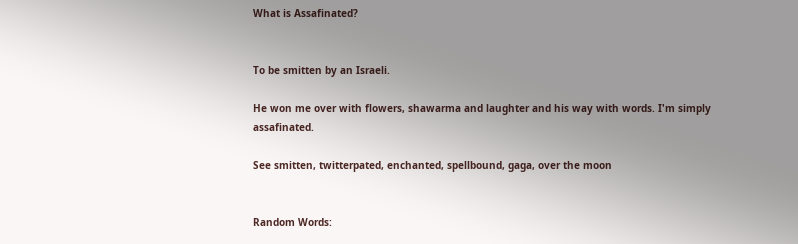What is Assafinated?


To be smitten by an Israeli.

He won me over with flowers, shawarma and laughter and his way with words. I'm simply assafinated.

See smitten, twitterpated, enchanted, spellbound, gaga, over the moon


Random Words: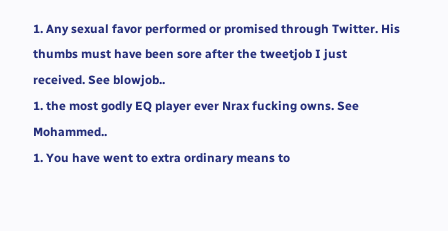1. Any sexual favor performed or promised through Twitter. His thumbs must have been sore after the tweetjob I just received. See blowjob..
1. the most godly EQ player ever Nrax fucking owns. See Mohammed..
1. You have went to extra ordinary means to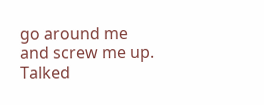go around me and screw me up. Talked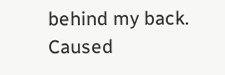behind my back. Caused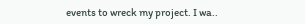events to wreck my project. I wa..